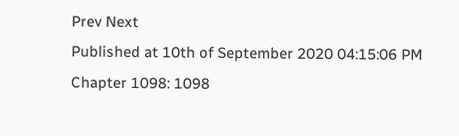Prev Next
Published at 10th of September 2020 04:15:06 PM
Chapter 1098: 1098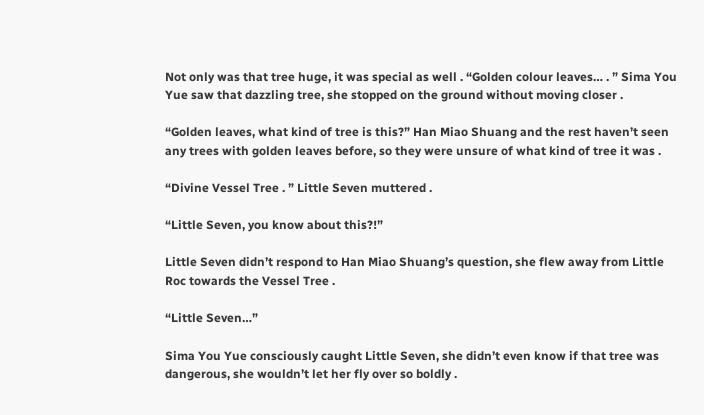Not only was that tree huge, it was special as well . “Golden colour leaves… . ” Sima You Yue saw that dazzling tree, she stopped on the ground without moving closer .

“Golden leaves, what kind of tree is this?” Han Miao Shuang and the rest haven’t seen any trees with golden leaves before, so they were unsure of what kind of tree it was .

“Divine Vessel Tree . ” Little Seven muttered .

“Little Seven, you know about this?!”

Little Seven didn’t respond to Han Miao Shuang’s question, she flew away from Little Roc towards the Vessel Tree .

“Little Seven…”

Sima You Yue consciously caught Little Seven, she didn’t even know if that tree was dangerous, she wouldn’t let her fly over so boldly .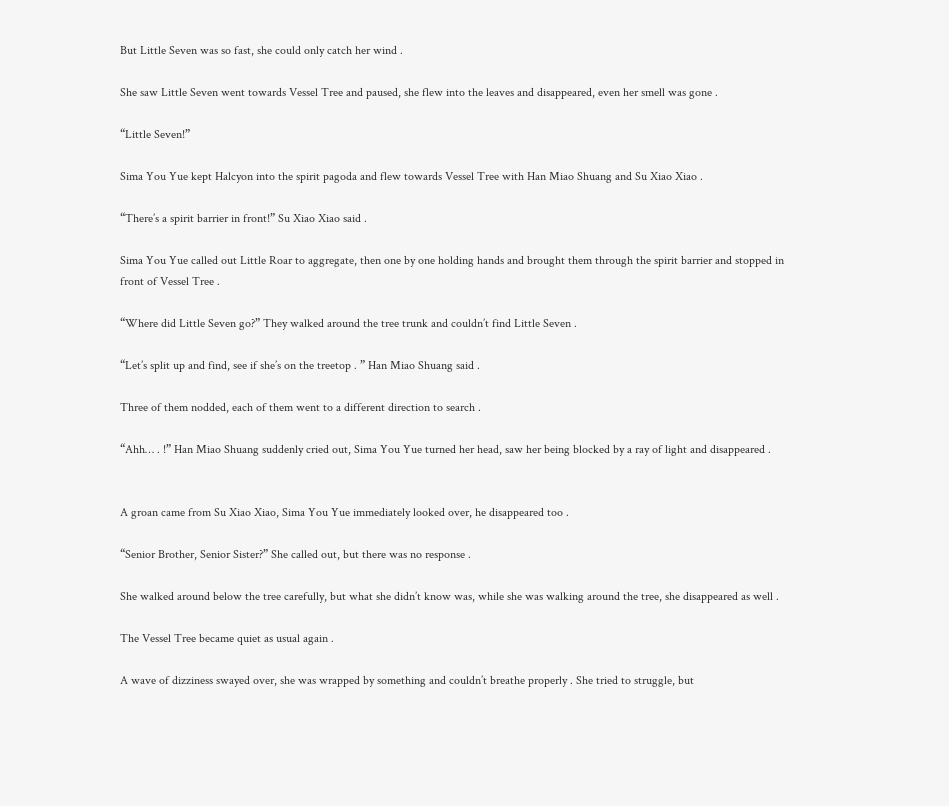But Little Seven was so fast, she could only catch her wind .

She saw Little Seven went towards Vessel Tree and paused, she flew into the leaves and disappeared, even her smell was gone .

“Little Seven!”

Sima You Yue kept Halcyon into the spirit pagoda and flew towards Vessel Tree with Han Miao Shuang and Su Xiao Xiao .

“There’s a spirit barrier in front!” Su Xiao Xiao said .

Sima You Yue called out Little Roar to aggregate, then one by one holding hands and brought them through the spirit barrier and stopped in front of Vessel Tree .

“Where did Little Seven go?” They walked around the tree trunk and couldn’t find Little Seven .

“Let’s split up and find, see if she’s on the treetop . ” Han Miao Shuang said .

Three of them nodded, each of them went to a different direction to search .

“Ahh… . !” Han Miao Shuang suddenly cried out, Sima You Yue turned her head, saw her being blocked by a ray of light and disappeared .


A groan came from Su Xiao Xiao, Sima You Yue immediately looked over, he disappeared too .

“Senior Brother, Senior Sister?” She called out, but there was no response .

She walked around below the tree carefully, but what she didn’t know was, while she was walking around the tree, she disappeared as well .

The Vessel Tree became quiet as usual again .

A wave of dizziness swayed over, she was wrapped by something and couldn’t breathe properly . She tried to struggle, but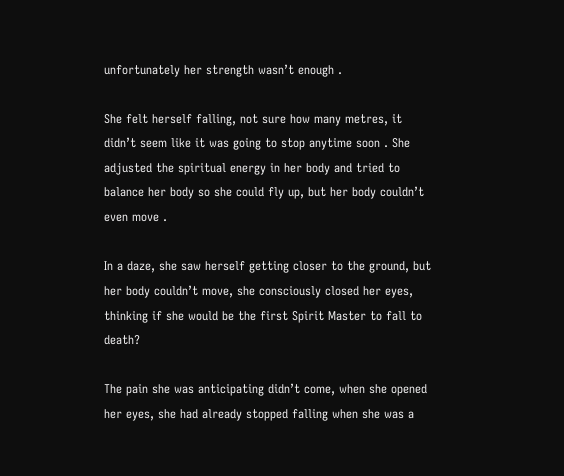unfortunately her strength wasn’t enough .

She felt herself falling, not sure how many metres, it didn’t seem like it was going to stop anytime soon . She adjusted the spiritual energy in her body and tried to balance her body so she could fly up, but her body couldn’t even move .

In a daze, she saw herself getting closer to the ground, but her body couldn’t move, she consciously closed her eyes, thinking if she would be the first Spirit Master to fall to death?

The pain she was anticipating didn’t come, when she opened her eyes, she had already stopped falling when she was a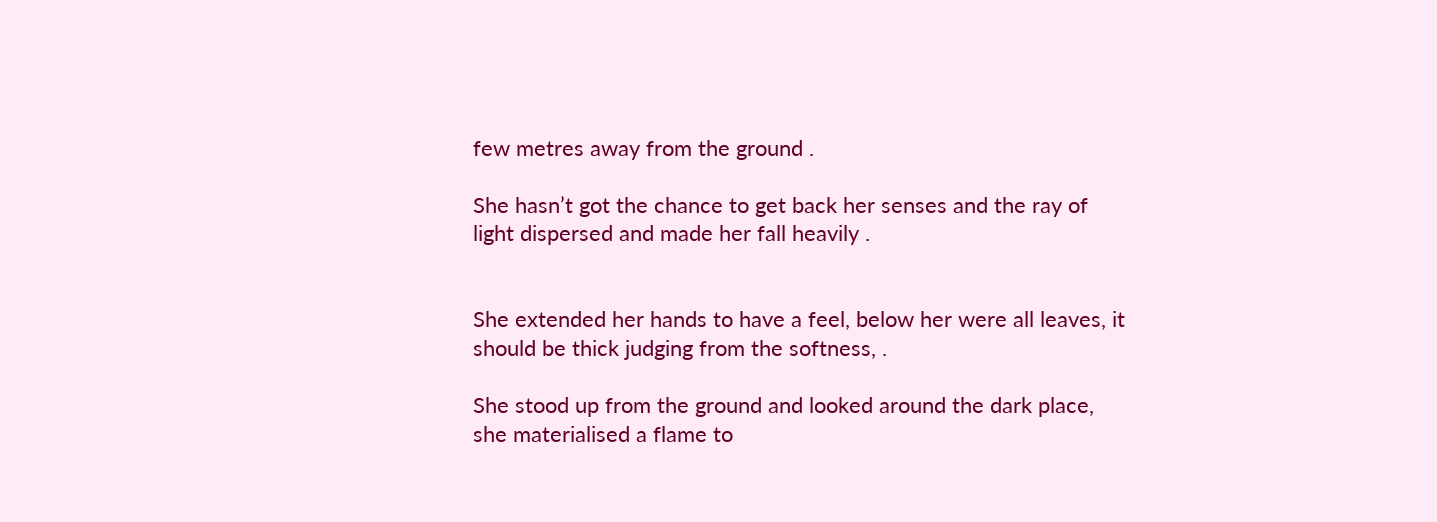few metres away from the ground .

She hasn’t got the chance to get back her senses and the ray of light dispersed and made her fall heavily .


She extended her hands to have a feel, below her were all leaves, it should be thick judging from the softness, .

She stood up from the ground and looked around the dark place, she materialised a flame to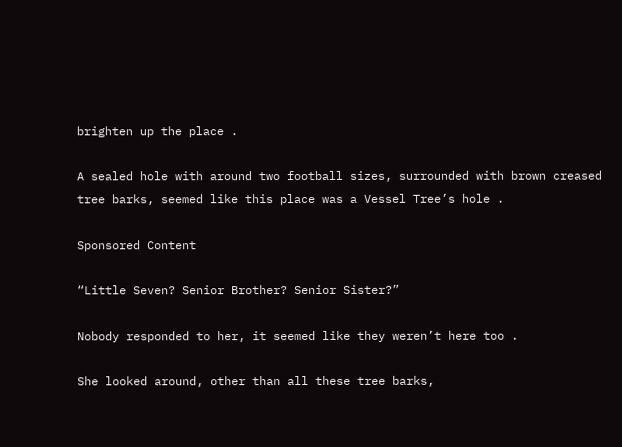brighten up the place .

A sealed hole with around two football sizes, surrounded with brown creased tree barks, seemed like this place was a Vessel Tree’s hole .

Sponsored Content

“Little Seven? Senior Brother? Senior Sister?”

Nobody responded to her, it seemed like they weren’t here too .

She looked around, other than all these tree barks,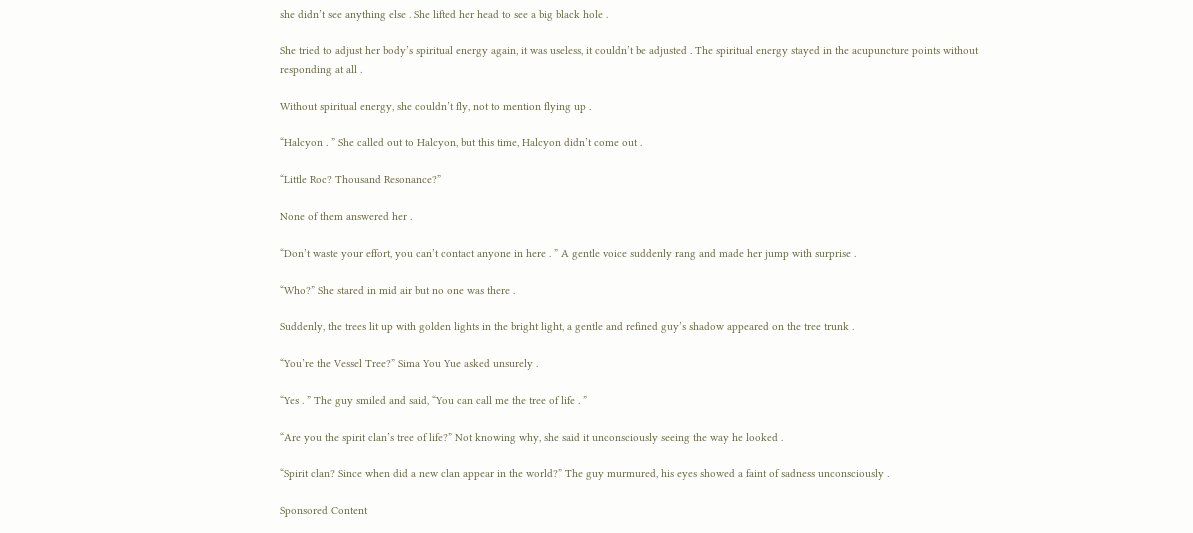she didn’t see anything else . She lifted her head to see a big black hole .

She tried to adjust her body’s spiritual energy again, it was useless, it couldn’t be adjusted . The spiritual energy stayed in the acupuncture points without responding at all .

Without spiritual energy, she couldn’t fly, not to mention flying up .

“Halcyon . ” She called out to Halcyon, but this time, Halcyon didn’t come out .

“Little Roc? Thousand Resonance?”

None of them answered her .

“Don’t waste your effort, you can’t contact anyone in here . ” A gentle voice suddenly rang and made her jump with surprise .

“Who?” She stared in mid air but no one was there .

Suddenly, the trees lit up with golden lights in the bright light, a gentle and refined guy’s shadow appeared on the tree trunk .

“You’re the Vessel Tree?” Sima You Yue asked unsurely .

“Yes . ” The guy smiled and said, “You can call me the tree of life . ”

“Are you the spirit clan’s tree of life?” Not knowing why, she said it unconsciously seeing the way he looked .

“Spirit clan? Since when did a new clan appear in the world?” The guy murmured, his eyes showed a faint of sadness unconsciously .

Sponsored Content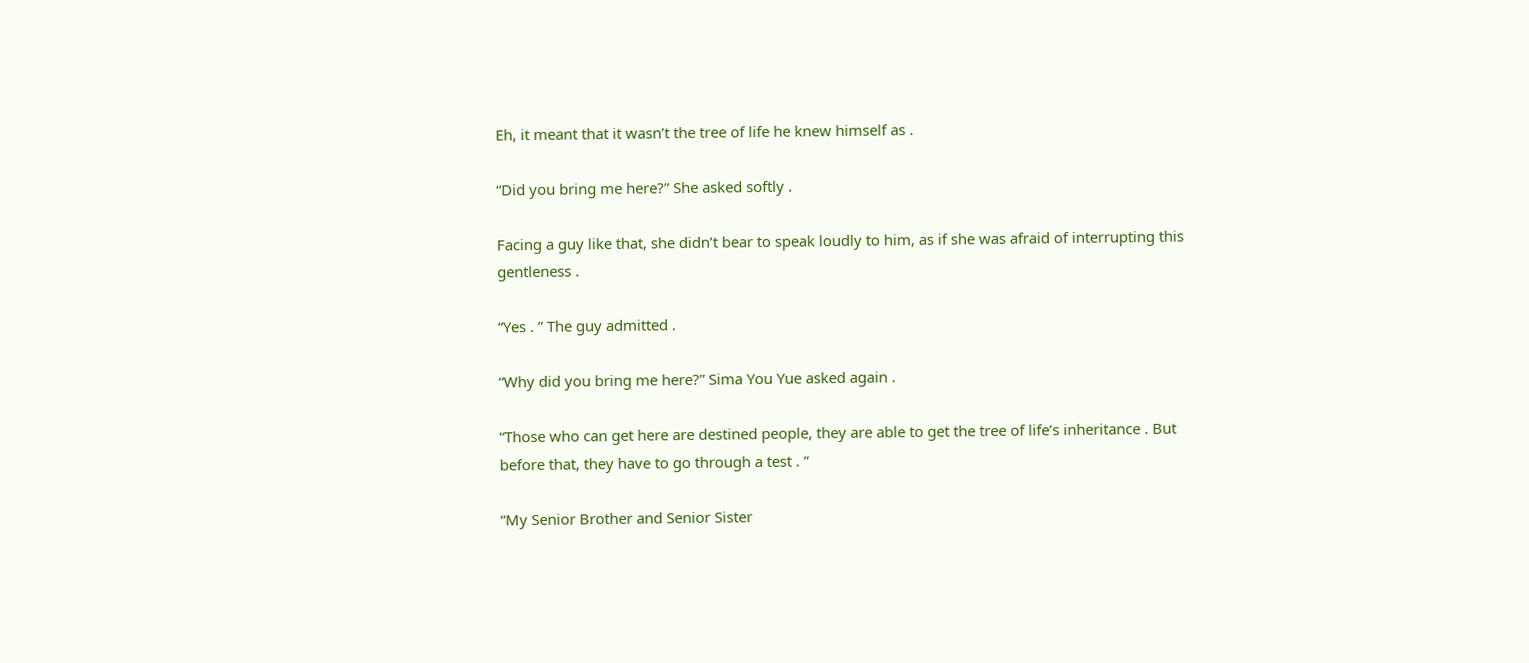Eh, it meant that it wasn’t the tree of life he knew himself as .

“Did you bring me here?” She asked softly .

Facing a guy like that, she didn’t bear to speak loudly to him, as if she was afraid of interrupting this gentleness .

“Yes . ” The guy admitted .

“Why did you bring me here?” Sima You Yue asked again .

“Those who can get here are destined people, they are able to get the tree of life’s inheritance . But before that, they have to go through a test . ”

“My Senior Brother and Senior Sister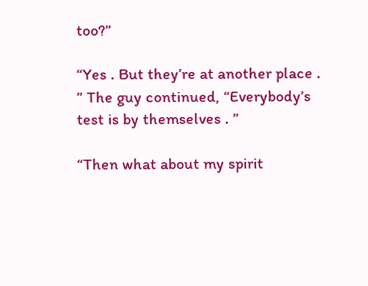too?”

“Yes . But they’re at another place . ” The guy continued, “Everybody’s test is by themselves . ”

“Then what about my spirit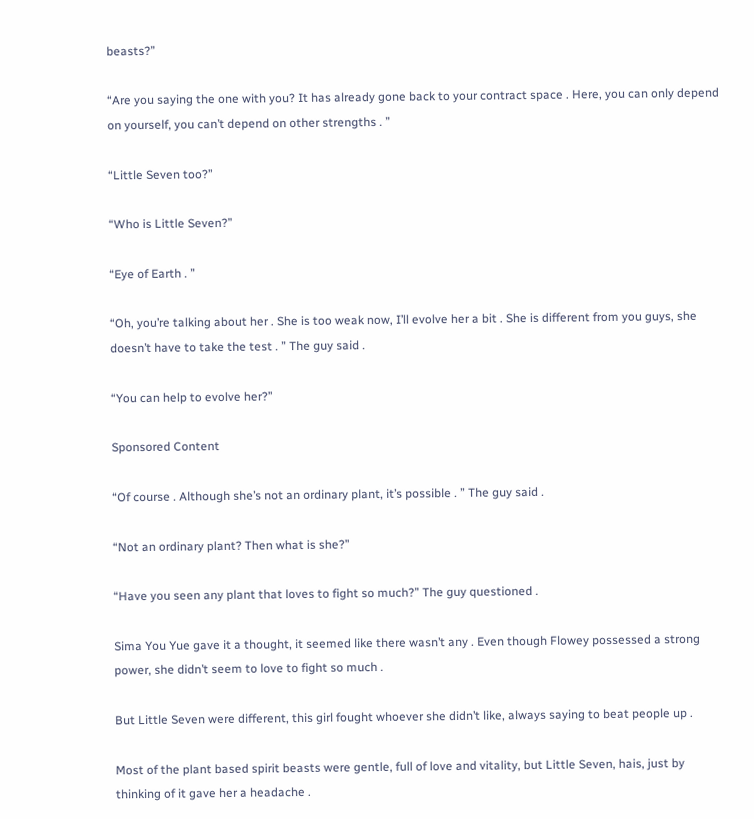beasts?”

“Are you saying the one with you? It has already gone back to your contract space . Here, you can only depend on yourself, you can’t depend on other strengths . ”

“Little Seven too?”

“Who is Little Seven?”

“Eye of Earth . ”

“Oh, you’re talking about her . She is too weak now, I’ll evolve her a bit . She is different from you guys, she doesn’t have to take the test . ” The guy said .

“You can help to evolve her?”

Sponsored Content

“Of course . Although she’s not an ordinary plant, it’s possible . ” The guy said .

“Not an ordinary plant? Then what is she?”

“Have you seen any plant that loves to fight so much?” The guy questioned .

Sima You Yue gave it a thought, it seemed like there wasn’t any . Even though Flowey possessed a strong power, she didn’t seem to love to fight so much .

But Little Seven were different, this girl fought whoever she didn’t like, always saying to beat people up .

Most of the plant based spirit beasts were gentle, full of love and vitality, but Little Seven, hais, just by thinking of it gave her a headache .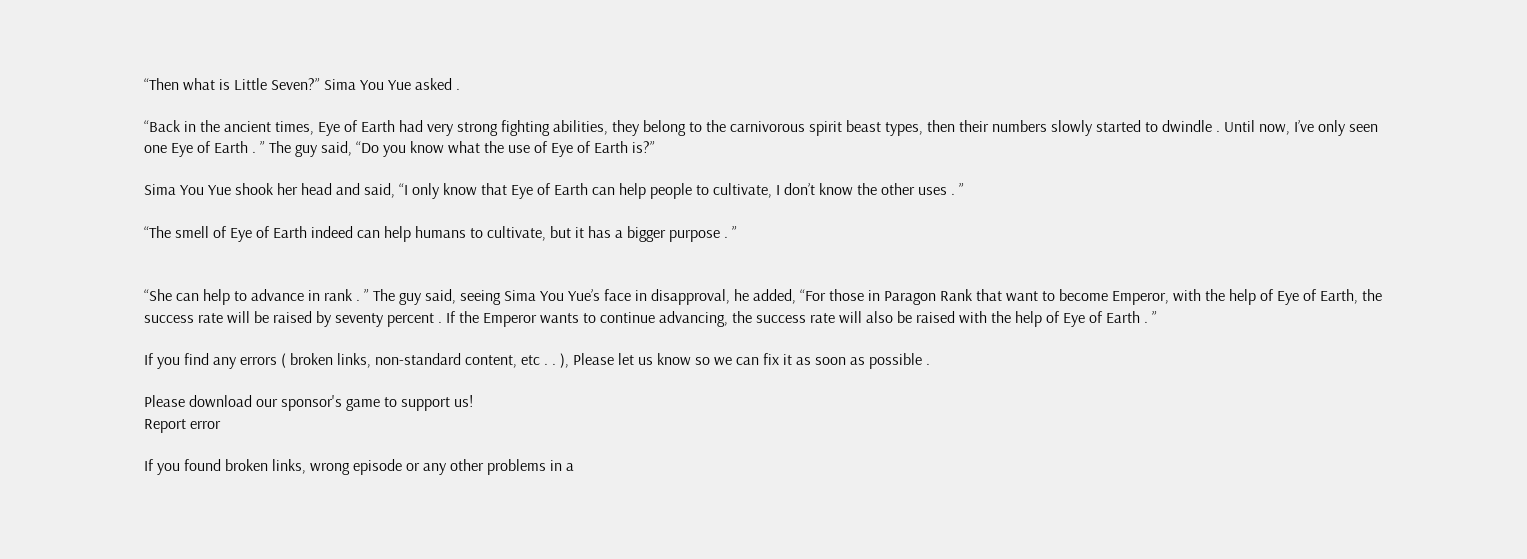“Then what is Little Seven?” Sima You Yue asked .

“Back in the ancient times, Eye of Earth had very strong fighting abilities, they belong to the carnivorous spirit beast types, then their numbers slowly started to dwindle . Until now, I’ve only seen one Eye of Earth . ” The guy said, “Do you know what the use of Eye of Earth is?”

Sima You Yue shook her head and said, “I only know that Eye of Earth can help people to cultivate, I don’t know the other uses . ”

“The smell of Eye of Earth indeed can help humans to cultivate, but it has a bigger purpose . ”


“She can help to advance in rank . ” The guy said, seeing Sima You Yue’s face in disapproval, he added, “For those in Paragon Rank that want to become Emperor, with the help of Eye of Earth, the success rate will be raised by seventy percent . If the Emperor wants to continue advancing, the success rate will also be raised with the help of Eye of Earth . ”

If you find any errors ( broken links, non-standard content, etc . . ), Please let us know so we can fix it as soon as possible .

Please download our sponsor's game to support us!
Report error

If you found broken links, wrong episode or any other problems in a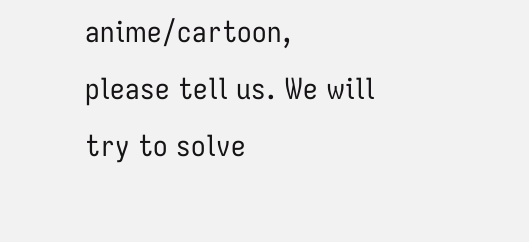anime/cartoon, please tell us. We will try to solve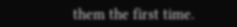them the first time.